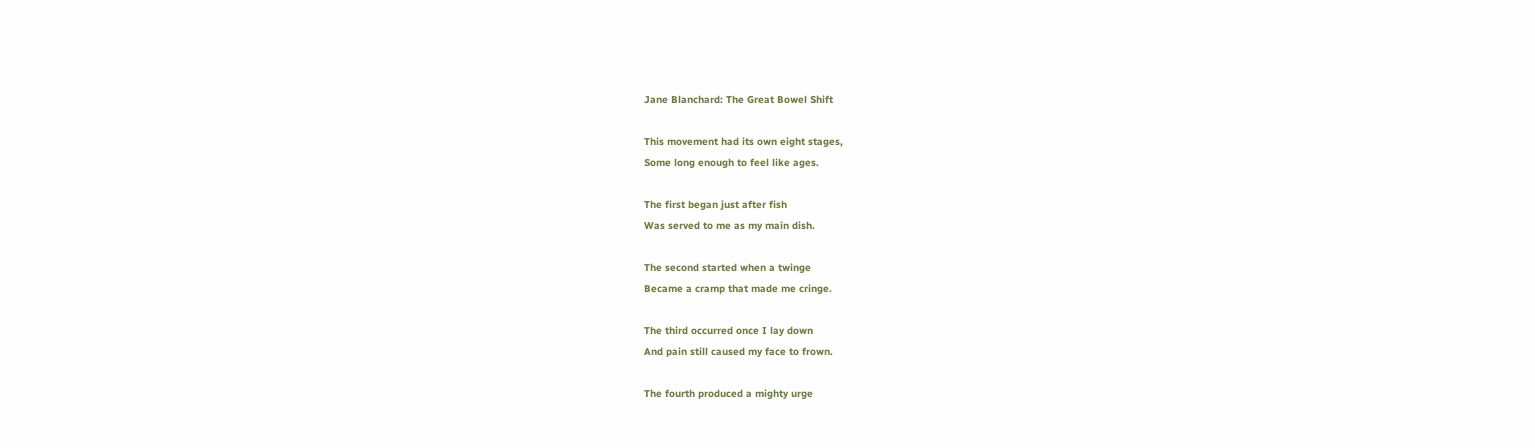Jane Blanchard: The Great Bowel Shift

This movement had its own eight stages,
Some long enough to feel like ages.

The first began just after fish
Was served to me as my main dish.

The second started when a twinge
Became a cramp that made me cringe.

The third occurred once I lay down
And pain still caused my face to frown.

The fourth produced a mighty urge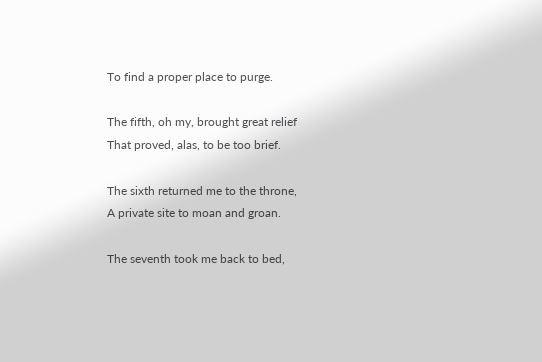To find a proper place to purge.

The fifth, oh my, brought great relief
That proved, alas, to be too brief.

The sixth returned me to the throne,
A private site to moan and groan.

The seventh took me back to bed,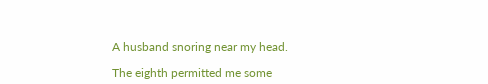A husband snoring near my head.

The eighth permitted me some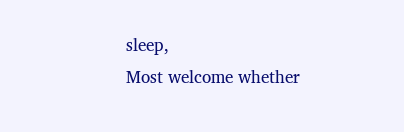sleep,
Most welcome whether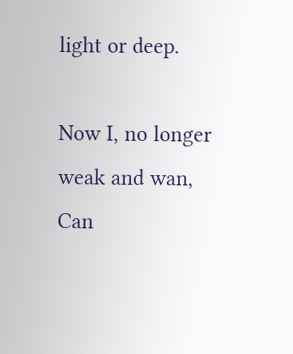light or deep.

Now I, no longer weak and wan,
Can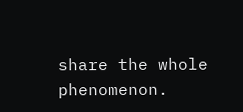share the whole phenomenon.